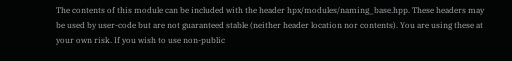The contents of this module can be included with the header hpx/modules/naming_base.hpp. These headers may be used by user-code but are not guaranteed stable (neither header location nor contents). You are using these at your own risk. If you wish to use non-public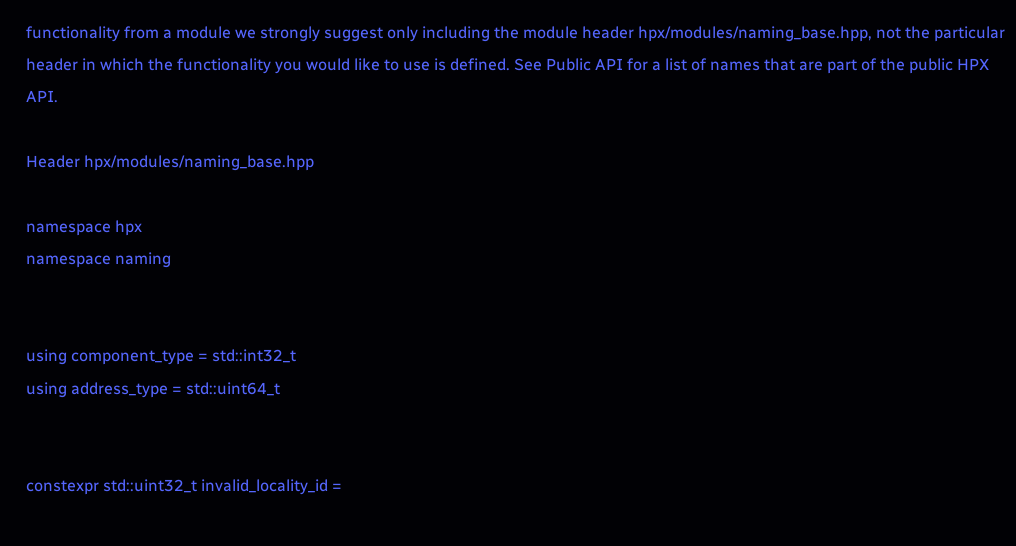functionality from a module we strongly suggest only including the module header hpx/modules/naming_base.hpp, not the particular header in which the functionality you would like to use is defined. See Public API for a list of names that are part of the public HPX API.

Header hpx/modules/naming_base.hpp

namespace hpx
namespace naming


using component_type = std::int32_t
using address_type = std::uint64_t


constexpr std::uint32_t invalid_locality_id =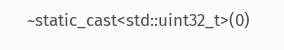~static_cast<std::uint32_t>(0)